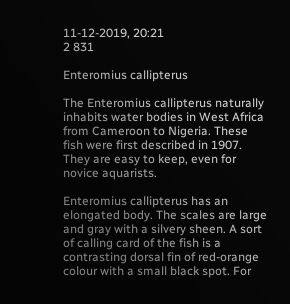11-12-2019, 20:21
2 831

Enteromius callipterus

The Enteromius callipterus naturally inhabits water bodies in West Africa from Cameroon to Nigeria. These fish were first described in 1907. They are easy to keep, even for novice aquarists.

Enteromius callipterus has an elongated body. The scales are large and gray with a silvery sheen. A sort of calling card of the fish is a contrasting dorsal fin of red-orange colour with a small black spot. For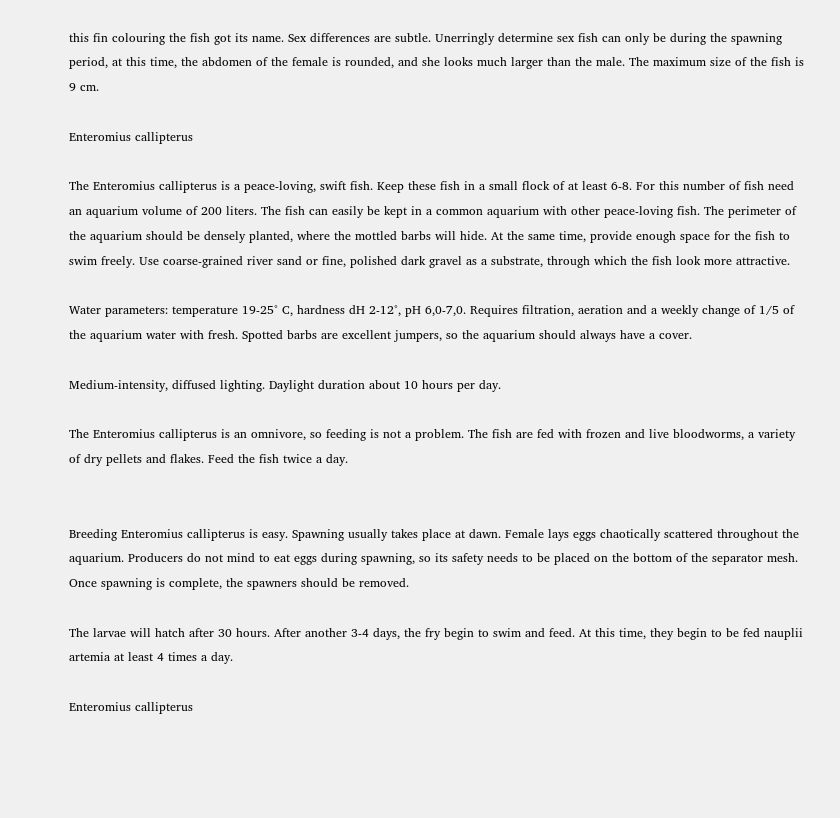this fin colouring the fish got its name. Sex differences are subtle. Unerringly determine sex fish can only be during the spawning period, at this time, the abdomen of the female is rounded, and she looks much larger than the male. The maximum size of the fish is 9 cm.

Enteromius callipterus

The Enteromius callipterus is a peace-loving, swift fish. Keep these fish in a small flock of at least 6-8. For this number of fish need an aquarium volume of 200 liters. The fish can easily be kept in a common aquarium with other peace-loving fish. The perimeter of the aquarium should be densely planted, where the mottled barbs will hide. At the same time, provide enough space for the fish to swim freely. Use coarse-grained river sand or fine, polished dark gravel as a substrate, through which the fish look more attractive.

Water parameters: temperature 19-25° C, hardness dH 2-12°, pH 6,0-7,0. Requires filtration, aeration and a weekly change of 1/5 of the aquarium water with fresh. Spotted barbs are excellent jumpers, so the aquarium should always have a cover.

Medium-intensity, diffused lighting. Daylight duration about 10 hours per day.

The Enteromius callipterus is an omnivore, so feeding is not a problem. The fish are fed with frozen and live bloodworms, a variety of dry pellets and flakes. Feed the fish twice a day.


Breeding Enteromius callipterus is easy. Spawning usually takes place at dawn. Female lays eggs chaotically scattered throughout the aquarium. Producers do not mind to eat eggs during spawning, so its safety needs to be placed on the bottom of the separator mesh. Once spawning is complete, the spawners should be removed.

The larvae will hatch after 30 hours. After another 3-4 days, the fry begin to swim and feed. At this time, they begin to be fed nauplii artemia at least 4 times a day.

Enteromius callipterus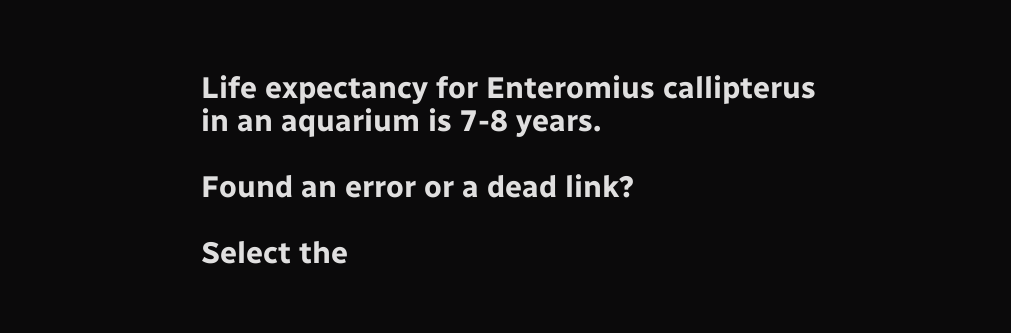Life expectancy for Enteromius callipterus in an aquarium is 7-8 years.

Found an error or a dead link?

Select the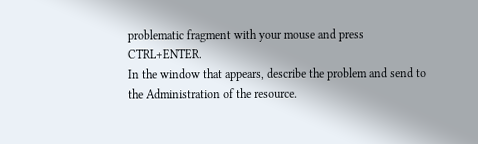problematic fragment with your mouse and press CTRL+ENTER.
In the window that appears, describe the problem and send to the Administration of the resource.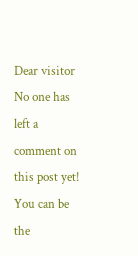Dear visitor
No one has left a comment on this post yet! You can be the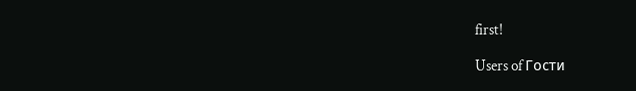first!

Users of Гости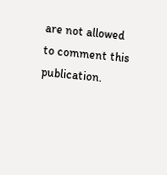are not allowed to comment this publication.